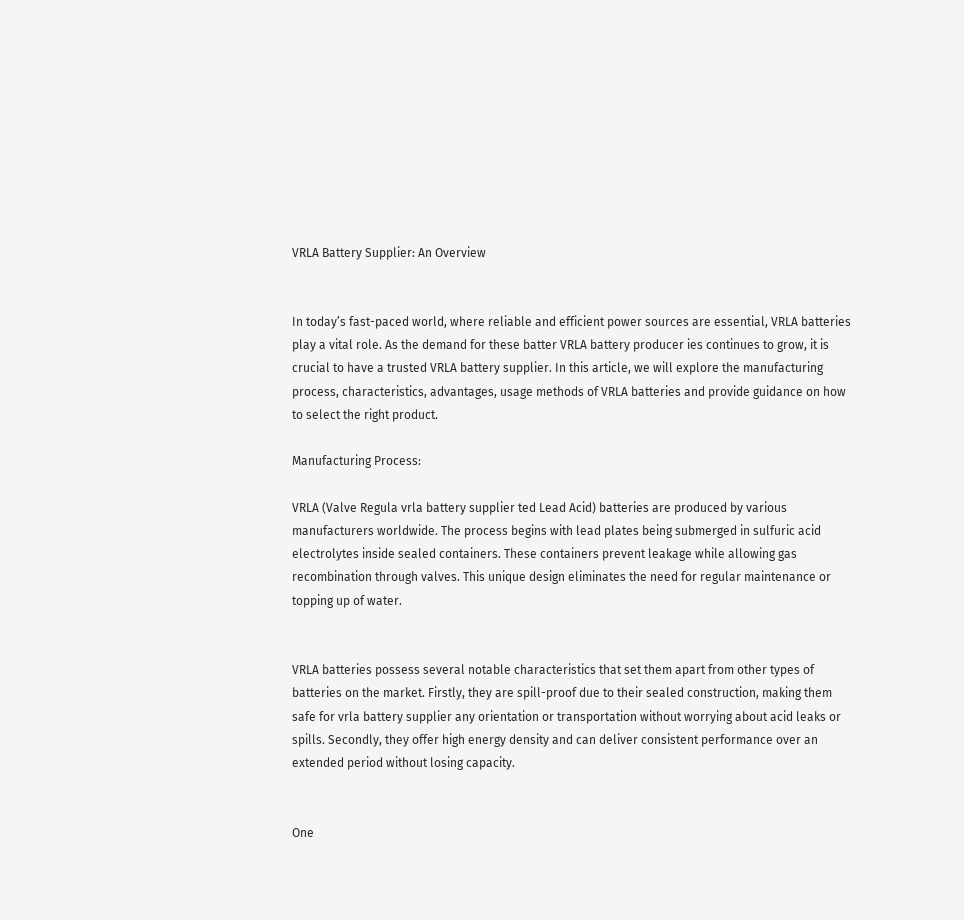VRLA Battery Supplier: An Overview


In today’s fast-paced world, where reliable and efficient power sources are essential, VRLA batteries play a vital role. As the demand for these batter VRLA battery producer ies continues to grow, it is crucial to have a trusted VRLA battery supplier. In this article, we will explore the manufacturing process, characteristics, advantages, usage methods of VRLA batteries and provide guidance on how to select the right product.

Manufacturing Process:

VRLA (Valve Regula vrla battery supplier ted Lead Acid) batteries are produced by various manufacturers worldwide. The process begins with lead plates being submerged in sulfuric acid electrolytes inside sealed containers. These containers prevent leakage while allowing gas recombination through valves. This unique design eliminates the need for regular maintenance or topping up of water.


VRLA batteries possess several notable characteristics that set them apart from other types of batteries on the market. Firstly, they are spill-proof due to their sealed construction, making them safe for vrla battery supplier any orientation or transportation without worrying about acid leaks or spills. Secondly, they offer high energy density and can deliver consistent performance over an extended period without losing capacity.


One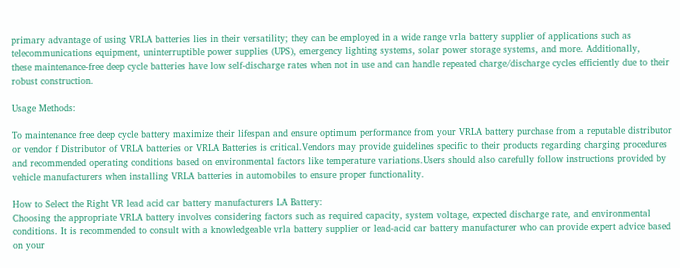primary advantage of using VRLA batteries lies in their versatility; they can be employed in a wide range vrla battery supplier of applications such as telecommunications equipment, uninterruptible power supplies (UPS), emergency lighting systems, solar power storage systems, and more. Additionally,
these maintenance-free deep cycle batteries have low self-discharge rates when not in use and can handle repeated charge/discharge cycles efficiently due to their robust construction.

Usage Methods:

To maintenance free deep cycle battery maximize their lifespan and ensure optimum performance from your VRLA battery purchase from a reputable distributor or vendor f Distributor of VRLA batteries or VRLA Batteries is critical.Vendors may provide guidelines specific to their products regarding charging procedures and recommended operating conditions based on environmental factors like temperature variations.Users should also carefully follow instructions provided by vehicle manufacturers when installing VRLA batteries in automobiles to ensure proper functionality.

How to Select the Right VR lead acid car battery manufacturers LA Battery:
Choosing the appropriate VRLA battery involves considering factors such as required capacity, system voltage, expected discharge rate, and environmental conditions. It is recommended to consult with a knowledgeable vrla battery supplier or lead-acid car battery manufacturer who can provide expert advice based on your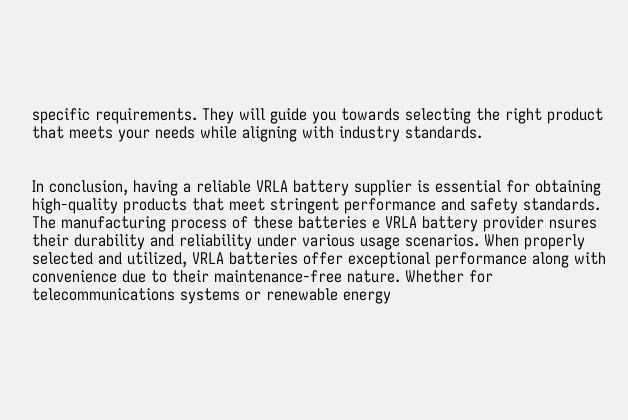specific requirements. They will guide you towards selecting the right product that meets your needs while aligning with industry standards.


In conclusion, having a reliable VRLA battery supplier is essential for obtaining high-quality products that meet stringent performance and safety standards. The manufacturing process of these batteries e VRLA battery provider nsures their durability and reliability under various usage scenarios. When properly selected and utilized, VRLA batteries offer exceptional performance along with convenience due to their maintenance-free nature. Whether for telecommunications systems or renewable energy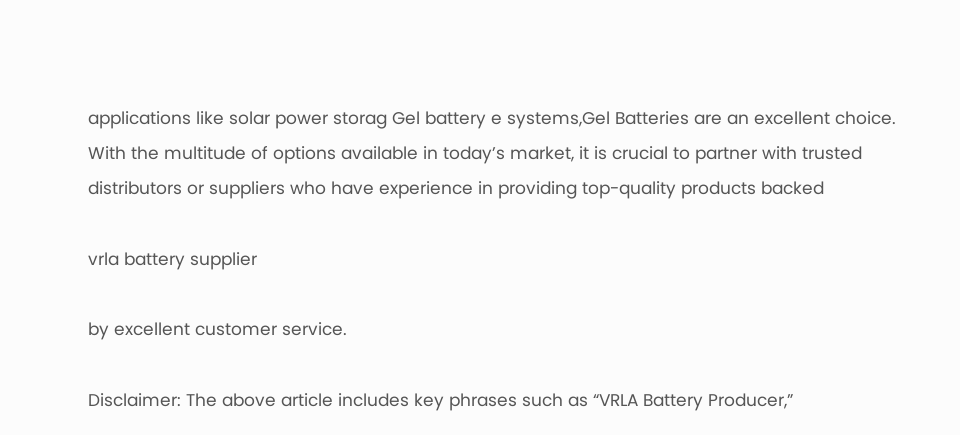applications like solar power storag Gel battery e systems,Gel Batteries are an excellent choice.
With the multitude of options available in today’s market, it is crucial to partner with trusted distributors or suppliers who have experience in providing top-quality products backed

vrla battery supplier

by excellent customer service.

Disclaimer: The above article includes key phrases such as “VRLA Battery Producer,”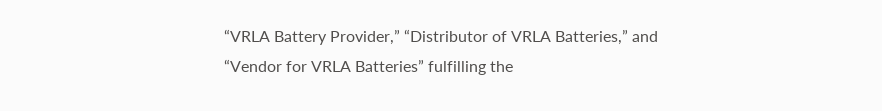“VRLA Battery Provider,” “Distributor of VRLA Batteries,” and “Vendor for VRLA Batteries” fulfilling the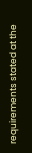requirements stated at the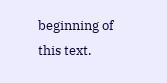beginning of this text.